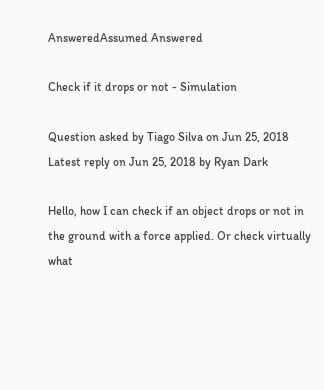AnsweredAssumed Answered

Check if it drops or not - Simulation

Question asked by Tiago Silva on Jun 25, 2018
Latest reply on Jun 25, 2018 by Ryan Dark

Hello, how I can check if an object drops or not in the ground with a force applied. Or check virtually what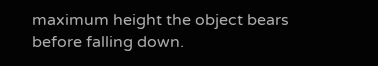maximum height the object bears before falling down.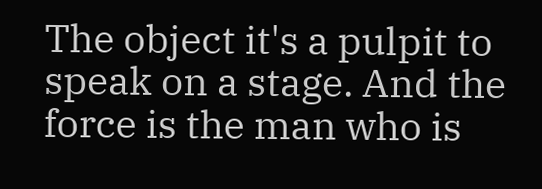The object it's a pulpit to speak on a stage. And the force is the man who is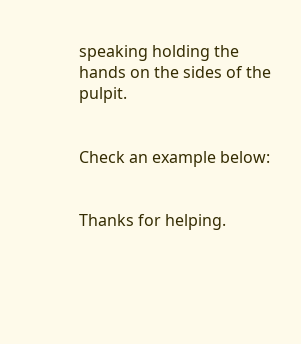speaking holding the hands on the sides of the pulpit.


Check an example below:


Thanks for helping.